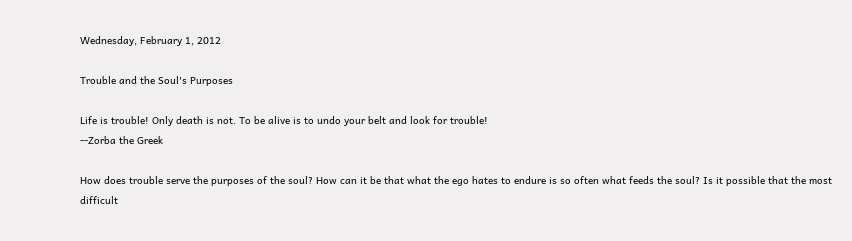Wednesday, February 1, 2012

Trouble and the Soul's Purposes

Life is trouble! Only death is not. To be alive is to undo your belt and look for trouble!
--Zorba the Greek

How does trouble serve the purposes of the soul? How can it be that what the ego hates to endure is so often what feeds the soul? Is it possible that the most difficult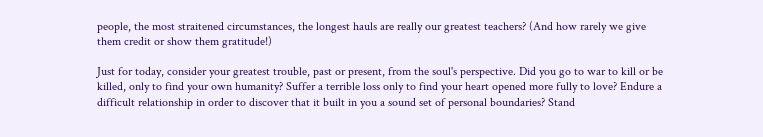people, the most straitened circumstances, the longest hauls are really our greatest teachers? (And how rarely we give them credit or show them gratitude!)

Just for today, consider your greatest trouble, past or present, from the soul's perspective. Did you go to war to kill or be killed, only to find your own humanity? Suffer a terrible loss only to find your heart opened more fully to love? Endure a difficult relationship in order to discover that it built in you a sound set of personal boundaries? Stand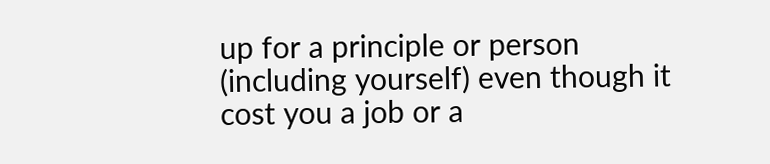up for a principle or person (including yourself) even though it cost you a job or a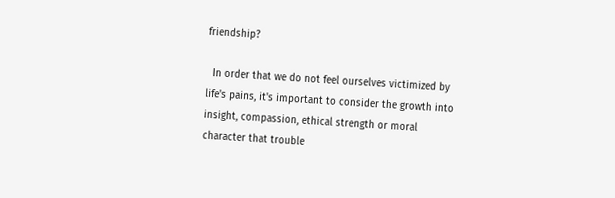friendship?

  In order that we do not feel ourselves victimized by life's pains, it's important to consider the growth into insight, compassion, ethical strength or moral character that trouble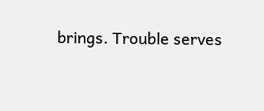brings. Trouble serves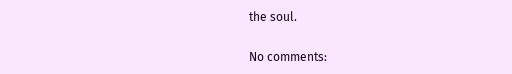the soul.

No comments: